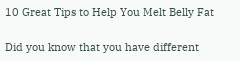10 Great Tips to Help You Melt Belly Fat

Did you know that you have different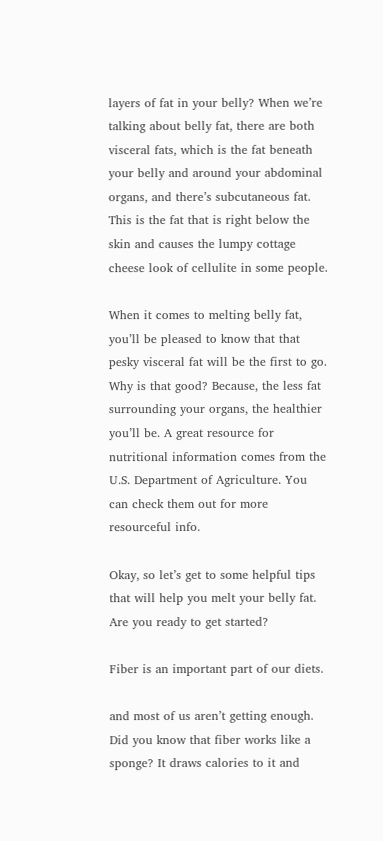layers of fat in your belly? When we’re talking about belly fat, there are both visceral fats, which is the fat beneath your belly and around your abdominal organs, and there’s subcutaneous fat. This is the fat that is right below the skin and causes the lumpy cottage cheese look of cellulite in some people.

When it comes to melting belly fat, you’ll be pleased to know that that pesky visceral fat will be the first to go. Why is that good? Because, the less fat surrounding your organs, the healthier you’ll be. A great resource for nutritional information comes from the U.S. Department of Agriculture. You can check them out for more resourceful info.

Okay, so let’s get to some helpful tips that will help you melt your belly fat. Are you ready to get started?

Fiber is an important part of our diets.

and most of us aren’t getting enough. Did you know that fiber works like a sponge? It draws calories to it and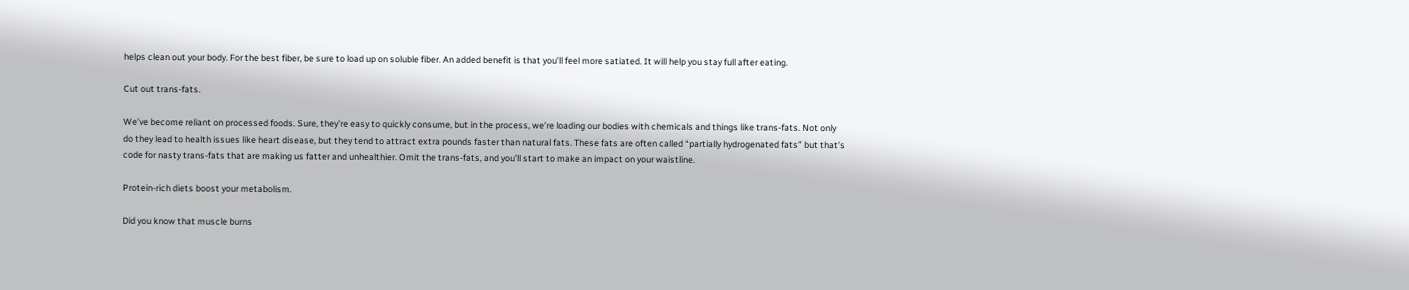helps clean out your body. For the best fiber, be sure to load up on soluble fiber. An added benefit is that you’ll feel more satiated. It will help you stay full after eating.

Cut out trans-fats.

We’ve become reliant on processed foods. Sure, they’re easy to quickly consume, but in the process, we’re loading our bodies with chemicals and things like trans-fats. Not only do they lead to health issues like heart disease, but they tend to attract extra pounds faster than natural fats. These fats are often called “partially hydrogenated fats” but that’s code for nasty trans-fats that are making us fatter and unhealthier. Omit the trans-fats, and you’ll start to make an impact on your waistline.

Protein-rich diets boost your metabolism.

Did you know that muscle burns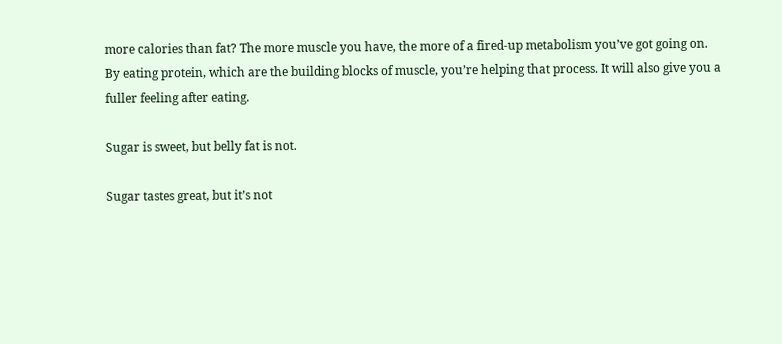more calories than fat? The more muscle you have, the more of a fired-up metabolism you’ve got going on. By eating protein, which are the building blocks of muscle, you’re helping that process. It will also give you a fuller feeling after eating.

Sugar is sweet, but belly fat is not.

Sugar tastes great, but it’s not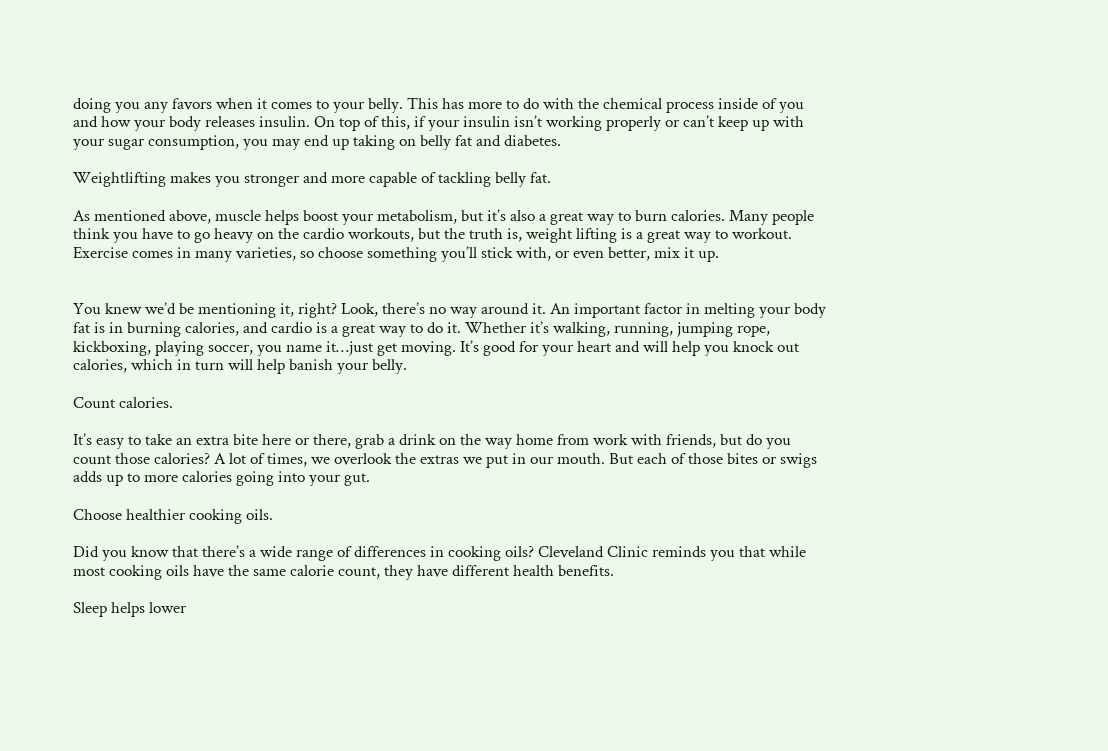doing you any favors when it comes to your belly. This has more to do with the chemical process inside of you and how your body releases insulin. On top of this, if your insulin isn’t working properly or can’t keep up with your sugar consumption, you may end up taking on belly fat and diabetes.

Weightlifting makes you stronger and more capable of tackling belly fat.

As mentioned above, muscle helps boost your metabolism, but it’s also a great way to burn calories. Many people think you have to go heavy on the cardio workouts, but the truth is, weight lifting is a great way to workout. Exercise comes in many varieties, so choose something you’ll stick with, or even better, mix it up.


You knew we’d be mentioning it, right? Look, there’s no way around it. An important factor in melting your body fat is in burning calories, and cardio is a great way to do it. Whether it’s walking, running, jumping rope, kickboxing, playing soccer, you name it…just get moving. It’s good for your heart and will help you knock out calories, which in turn will help banish your belly.

Count calories.

It’s easy to take an extra bite here or there, grab a drink on the way home from work with friends, but do you count those calories? A lot of times, we overlook the extras we put in our mouth. But each of those bites or swigs adds up to more calories going into your gut.

Choose healthier cooking oils.

Did you know that there’s a wide range of differences in cooking oils? Cleveland Clinic reminds you that while most cooking oils have the same calorie count, they have different health benefits.

Sleep helps lower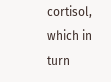cortisol, which in turn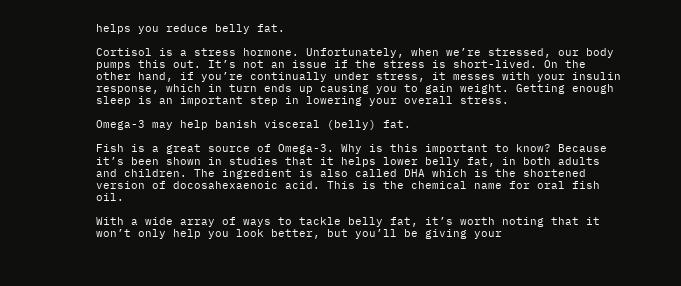helps you reduce belly fat.

Cortisol is a stress hormone. Unfortunately, when we’re stressed, our body pumps this out. It’s not an issue if the stress is short-lived. On the other hand, if you’re continually under stress, it messes with your insulin response, which in turn ends up causing you to gain weight. Getting enough sleep is an important step in lowering your overall stress.

Omega-3 may help banish visceral (belly) fat.

Fish is a great source of Omega-3. Why is this important to know? Because it’s been shown in studies that it helps lower belly fat, in both adults and children. The ingredient is also called DHA which is the shortened version of docosahexaenoic acid. This is the chemical name for oral fish oil.

With a wide array of ways to tackle belly fat, it’s worth noting that it won’t only help you look better, but you’ll be giving your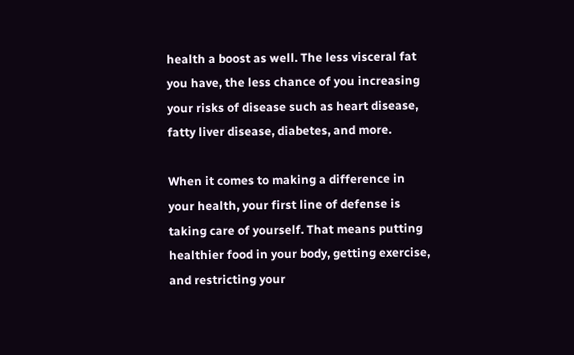health a boost as well. The less visceral fat you have, the less chance of you increasing your risks of disease such as heart disease, fatty liver disease, diabetes, and more.

When it comes to making a difference in your health, your first line of defense is taking care of yourself. That means putting healthier food in your body, getting exercise, and restricting your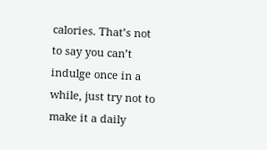calories. That’s not to say you can’t indulge once in a while, just try not to make it a daily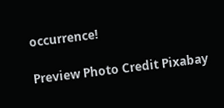occurrence!

Preview Photo Credit Pixabay